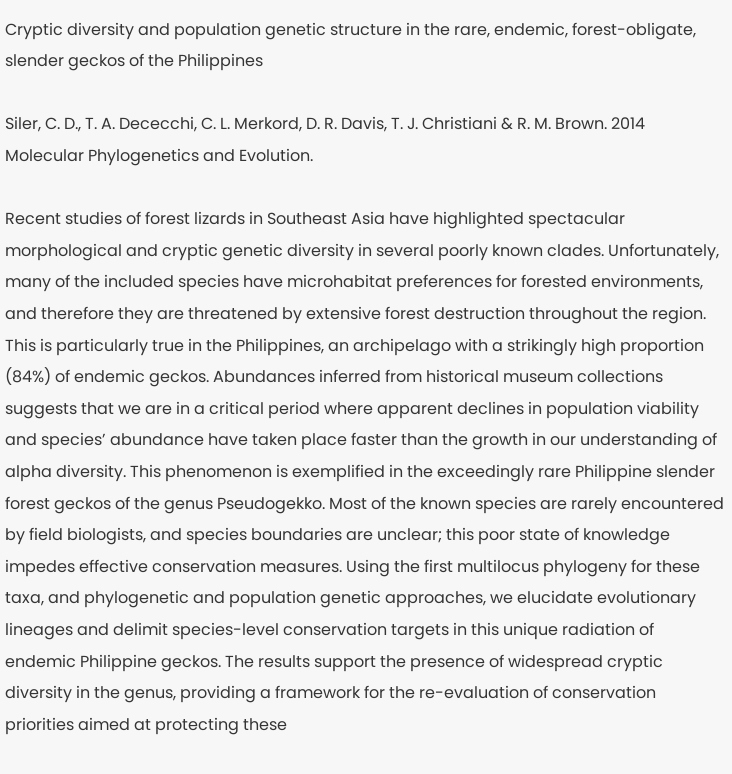Cryptic diversity and population genetic structure in the rare, endemic, forest-obligate, slender geckos of the Philippines

Siler, C. D., T. A. Dececchi, C. L. Merkord, D. R. Davis, T. J. Christiani & R. M. Brown. 2014
Molecular Phylogenetics and Evolution.

Recent studies of forest lizards in Southeast Asia have highlighted spectacular morphological and cryptic genetic diversity in several poorly known clades. Unfortunately, many of the included species have microhabitat preferences for forested environments, and therefore they are threatened by extensive forest destruction throughout the region. This is particularly true in the Philippines, an archipelago with a strikingly high proportion (84%) of endemic geckos. Abundances inferred from historical museum collections suggests that we are in a critical period where apparent declines in population viability and species’ abundance have taken place faster than the growth in our understanding of alpha diversity. This phenomenon is exemplified in the exceedingly rare Philippine slender forest geckos of the genus Pseudogekko. Most of the known species are rarely encountered by field biologists, and species boundaries are unclear; this poor state of knowledge impedes effective conservation measures. Using the first multilocus phylogeny for these taxa, and phylogenetic and population genetic approaches, we elucidate evolutionary lineages and delimit species-level conservation targets in this unique radiation of endemic Philippine geckos. The results support the presence of widespread cryptic diversity in the genus, providing a framework for the re-evaluation of conservation priorities aimed at protecting these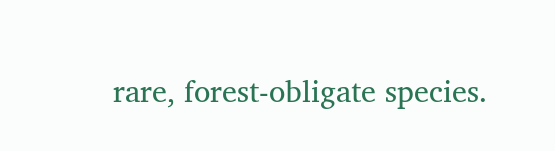rare, forest-obligate species.